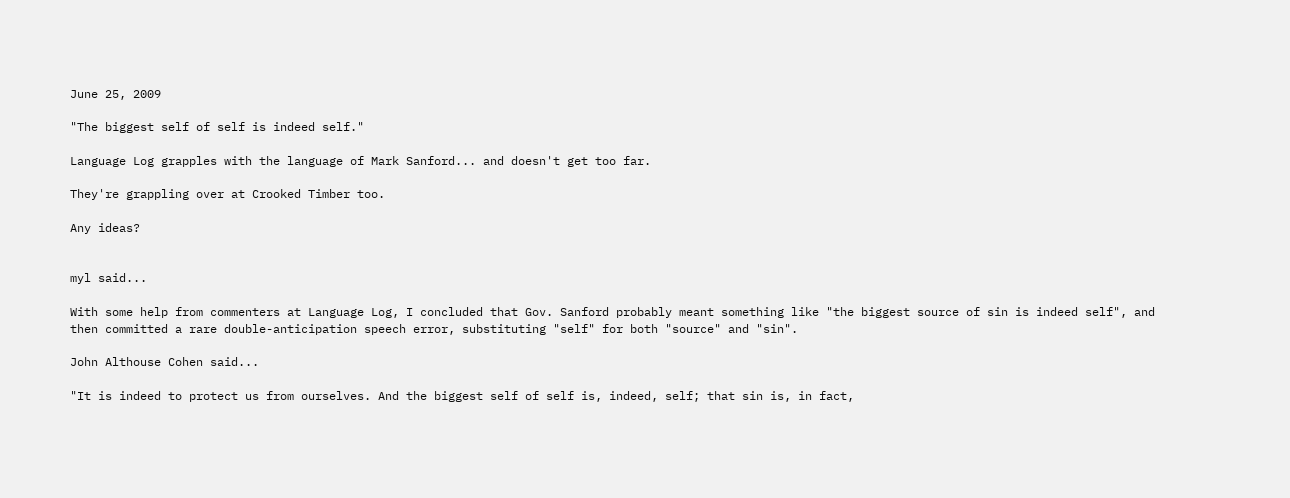June 25, 2009

"The biggest self of self is indeed self."

Language Log grapples with the language of Mark Sanford... and doesn't get too far.

They're grappling over at Crooked Timber too.

Any ideas?


myl said...

With some help from commenters at Language Log, I concluded that Gov. Sanford probably meant something like "the biggest source of sin is indeed self", and then committed a rare double-anticipation speech error, substituting "self" for both "source" and "sin".

John Althouse Cohen said...

"It is indeed to protect us from ourselves. And the biggest self of self is, indeed, self; that sin is, in fact,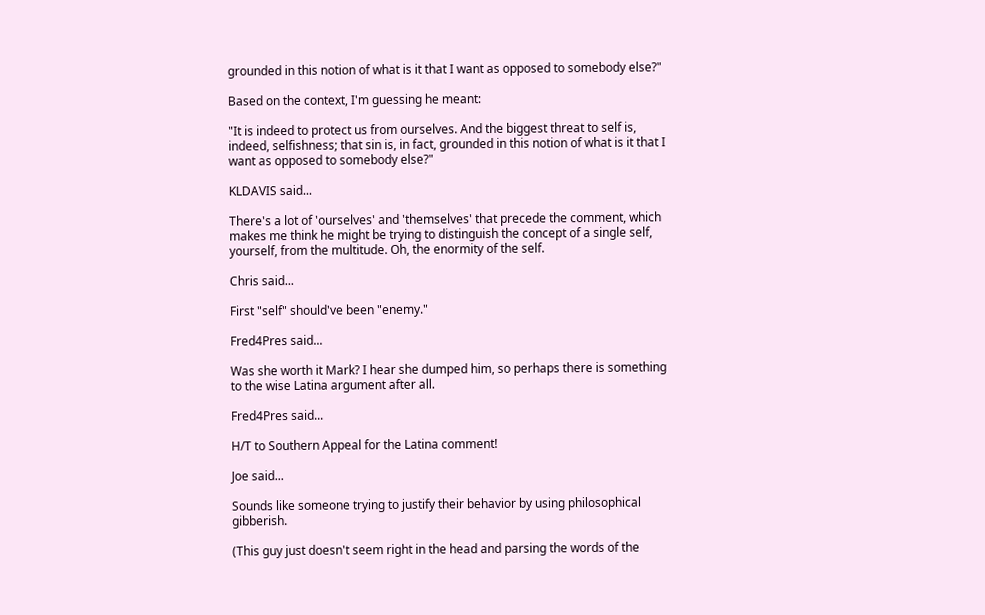grounded in this notion of what is it that I want as opposed to somebody else?"

Based on the context, I'm guessing he meant:

"It is indeed to protect us from ourselves. And the biggest threat to self is, indeed, selfishness; that sin is, in fact, grounded in this notion of what is it that I want as opposed to somebody else?"

KLDAVIS said...

There's a lot of 'ourselves' and 'themselves' that precede the comment, which makes me think he might be trying to distinguish the concept of a single self, yourself, from the multitude. Oh, the enormity of the self.

Chris said...

First "self" should've been "enemy."

Fred4Pres said...

Was she worth it Mark? I hear she dumped him, so perhaps there is something to the wise Latina argument after all.

Fred4Pres said...

H/T to Southern Appeal for the Latina comment!

Joe said...

Sounds like someone trying to justify their behavior by using philosophical gibberish.

(This guy just doesn't seem right in the head and parsing the words of the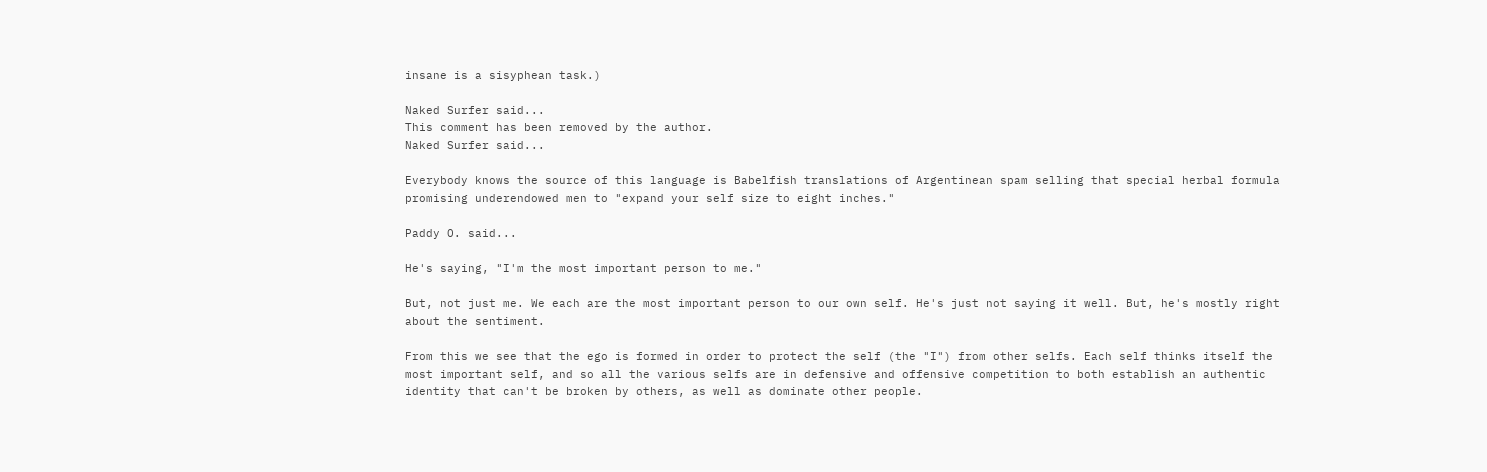insane is a sisyphean task.)

Naked Surfer said...
This comment has been removed by the author.
Naked Surfer said...

Everybody knows the source of this language is Babelfish translations of Argentinean spam selling that special herbal formula promising underendowed men to "expand your self size to eight inches."

Paddy O. said...

He's saying, "I'm the most important person to me."

But, not just me. We each are the most important person to our own self. He's just not saying it well. But, he's mostly right about the sentiment.

From this we see that the ego is formed in order to protect the self (the "I") from other selfs. Each self thinks itself the most important self, and so all the various selfs are in defensive and offensive competition to both establish an authentic identity that can't be broken by others, as well as dominate other people.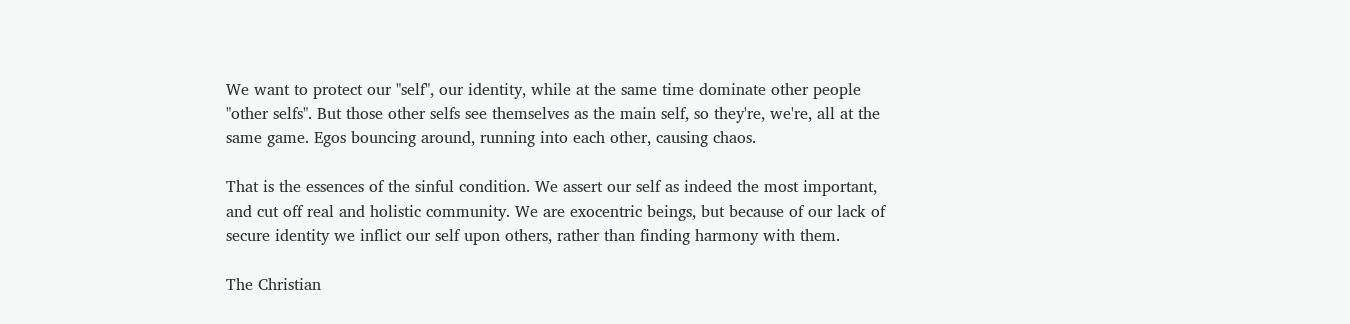We want to protect our "self", our identity, while at the same time dominate other people "other selfs". But those other selfs see themselves as the main self, so they're, we're, all at the same game. Egos bouncing around, running into each other, causing chaos.

That is the essences of the sinful condition. We assert our self as indeed the most important, and cut off real and holistic community. We are exocentric beings, but because of our lack of secure identity we inflict our self upon others, rather than finding harmony with them.

The Christian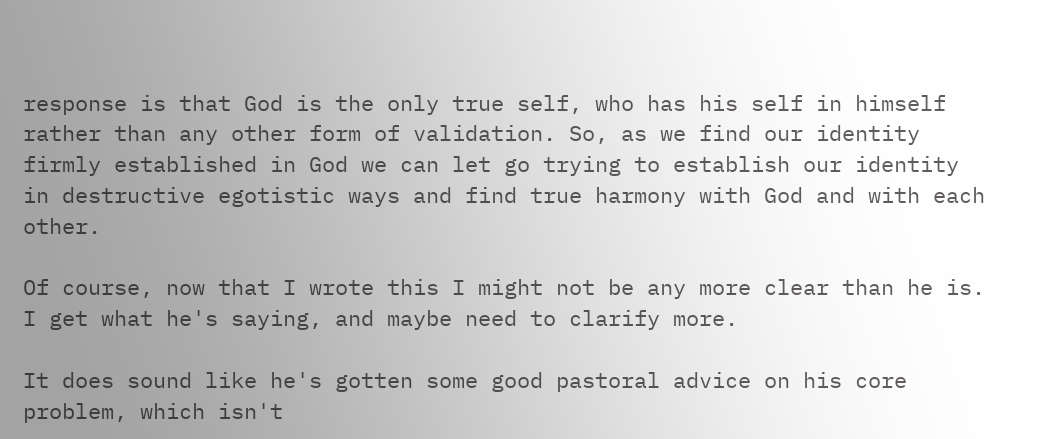response is that God is the only true self, who has his self in himself rather than any other form of validation. So, as we find our identity firmly established in God we can let go trying to establish our identity in destructive egotistic ways and find true harmony with God and with each other.

Of course, now that I wrote this I might not be any more clear than he is. I get what he's saying, and maybe need to clarify more.

It does sound like he's gotten some good pastoral advice on his core problem, which isn't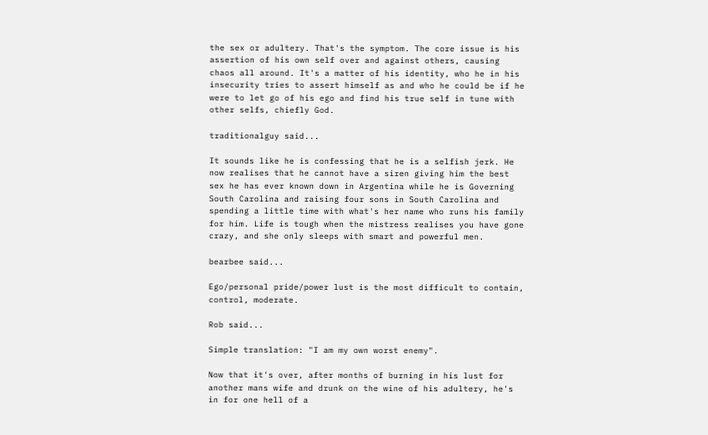the sex or adultery. That's the symptom. The core issue is his assertion of his own self over and against others, causing chaos all around. It's a matter of his identity, who he in his insecurity tries to assert himself as and who he could be if he were to let go of his ego and find his true self in tune with other selfs, chiefly God.

traditionalguy said...

It sounds like he is confessing that he is a selfish jerk. He now realises that he cannot have a siren giving him the best sex he has ever known down in Argentina while he is Governing South Carolina and raising four sons in South Carolina and spending a little time with what's her name who runs his family for him. Life is tough when the mistress realises you have gone crazy, and she only sleeps with smart and powerful men.

bearbee said...

Ego/personal pride/power lust is the most difficult to contain, control, moderate.

Rob said...

Simple translation: "I am my own worst enemy".

Now that it's over, after months of burning in his lust for another mans wife and drunk on the wine of his adultery, he's in for one hell of a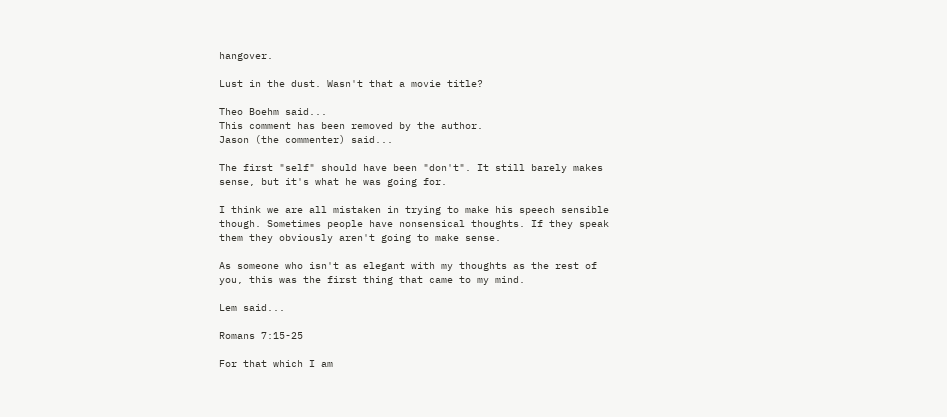hangover.

Lust in the dust. Wasn't that a movie title?

Theo Boehm said...
This comment has been removed by the author.
Jason (the commenter) said...

The first "self" should have been "don't". It still barely makes sense, but it's what he was going for.

I think we are all mistaken in trying to make his speech sensible though. Sometimes people have nonsensical thoughts. If they speak them they obviously aren't going to make sense.

As someone who isn't as elegant with my thoughts as the rest of you, this was the first thing that came to my mind.

Lem said...

Romans 7:15-25

For that which I am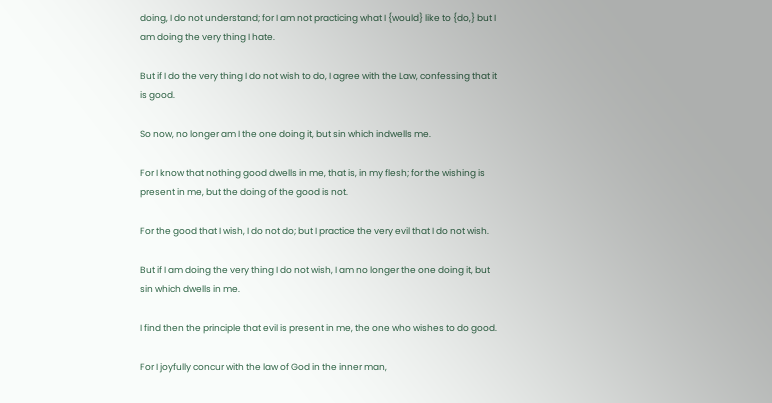doing, I do not understand; for I am not practicing what I {would} like to {do,} but I am doing the very thing I hate.

But if I do the very thing I do not wish to do, I agree with the Law, confessing that it is good.

So now, no longer am I the one doing it, but sin which indwells me.

For I know that nothing good dwells in me, that is, in my flesh; for the wishing is present in me, but the doing of the good is not.

For the good that I wish, I do not do; but I practice the very evil that I do not wish.

But if I am doing the very thing I do not wish, I am no longer the one doing it, but sin which dwells in me.

I find then the principle that evil is present in me, the one who wishes to do good.

For I joyfully concur with the law of God in the inner man,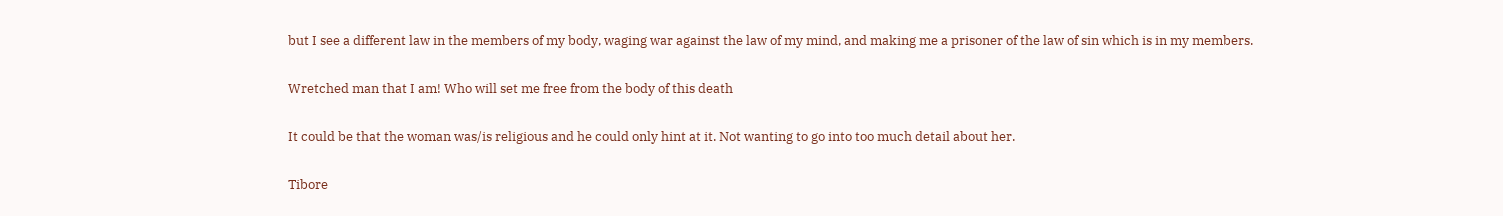but I see a different law in the members of my body, waging war against the law of my mind, and making me a prisoner of the law of sin which is in my members.

Wretched man that I am! Who will set me free from the body of this death

It could be that the woman was/is religious and he could only hint at it. Not wanting to go into too much detail about her.

Tibore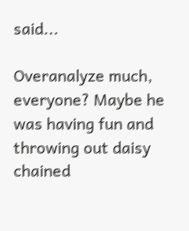said...

Overanalyze much, everyone? Maybe he was having fun and throwing out daisy chained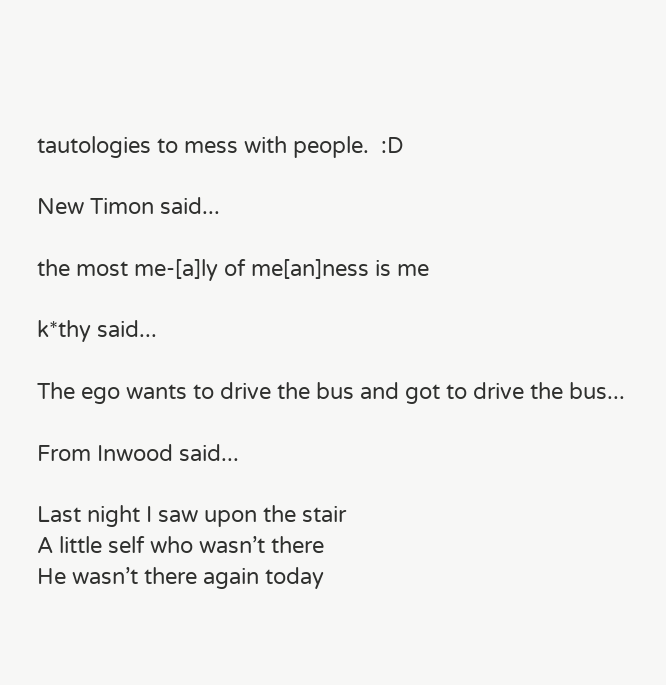tautologies to mess with people.  :D

New Timon said...

the most me-[a]ly of me[an]ness is me

k*thy said...

The ego wants to drive the bus and got to drive the bus...

From Inwood said...

Last night I saw upon the stair
A little self who wasn’t there
He wasn’t there again today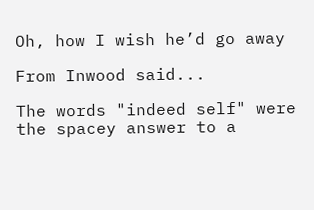Oh, how I wish he’d go away

From Inwood said...

The words "indeed self" were the spacey answer to a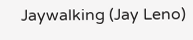Jaywalking (Jay Leno)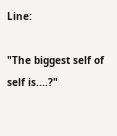Line:

"The biggest self of self is....?"